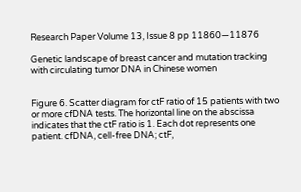Research Paper Volume 13, Issue 8 pp 11860—11876

Genetic landscape of breast cancer and mutation tracking with circulating tumor DNA in Chinese women


Figure 6. Scatter diagram for ctF ratio of 15 patients with two or more cfDNA tests. The horizontal line on the abscissa indicates that the ctF ratio is 1. Each dot represents one patient. cfDNA, cell-free DNA; ctF,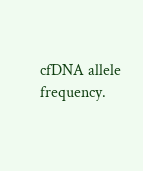cfDNA allele frequency.